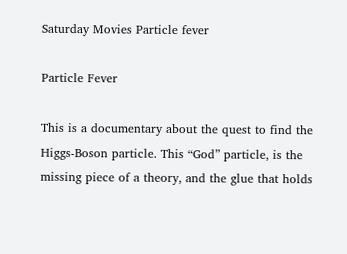Saturday Movies Particle fever

Particle Fever

This is a documentary about the quest to find the Higgs-Boson particle. This “God” particle, is the missing piece of a theory, and the glue that holds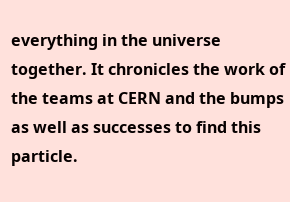everything in the universe together. It chronicles the work of the teams at CERN and the bumps as well as successes to find this particle.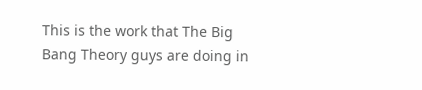This is the work that The Big Bang Theory guys are doing in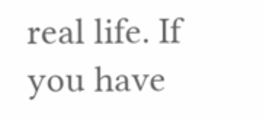real life. If you have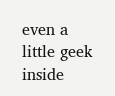even a little geek inside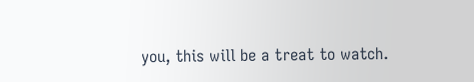you, this will be a treat to watch.